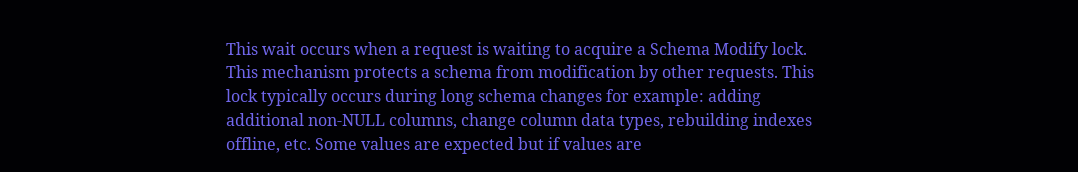This wait occurs when a request is waiting to acquire a Schema Modify lock. This mechanism protects a schema from modification by other requests. This lock typically occurs during long schema changes for example: adding additional non-NULL columns, change column data types, rebuilding indexes offline, etc. Some values are expected but if values are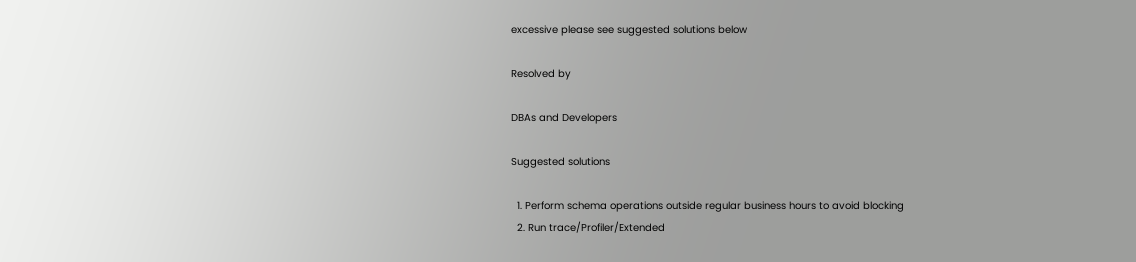excessive please see suggested solutions below

Resolved by

DBAs and Developers

Suggested solutions

  1. Perform schema operations outside regular business hours to avoid blocking
  2. Run trace/Profiler/Extended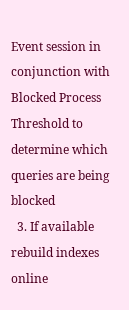Event session in conjunction with Blocked Process Threshold to determine which queries are being blocked
  3. If available rebuild indexes online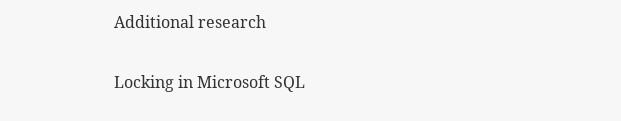Additional research

Locking in Microsoft SQL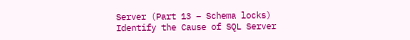Server (Part 13 – Schema locks)
Identify the Cause of SQL Server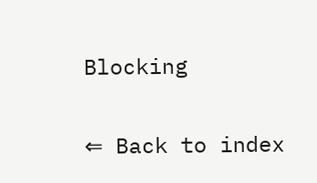Blocking

⇐ Back to index